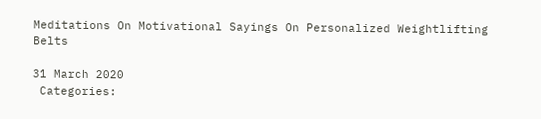Meditations On Motivational Sayings On Personalized Weightlifting Belts

31 March 2020
 Categories: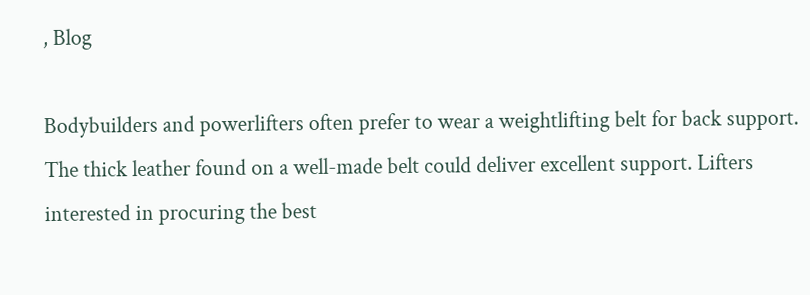, Blog

Bodybuilders and powerlifters often prefer to wear a weightlifting belt for back support. The thick leather found on a well-made belt could deliver excellent support. Lifters interested in procuring the best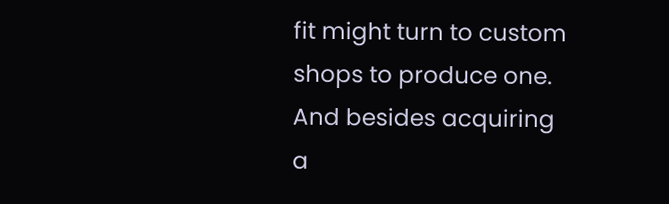fit might turn to custom shops to produce one. And besides acquiring a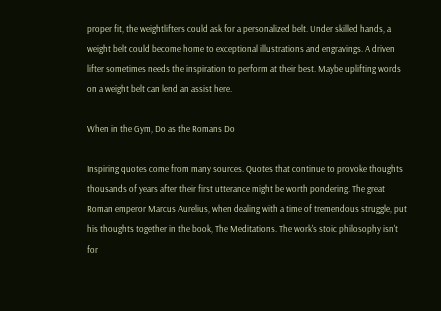proper fit, the weightlifters could ask for a personalized belt. Under skilled hands, a weight belt could become home to exceptional illustrations and engravings. A driven lifter sometimes needs the inspiration to perform at their best. Maybe uplifting words on a weight belt can lend an assist here.

When in the Gym, Do as the Romans Do

Inspiring quotes come from many sources. Quotes that continue to provoke thoughts thousands of years after their first utterance might be worth pondering. The great Roman emperor Marcus Aurelius, when dealing with a time of tremendous struggle, put his thoughts together in the book, The Meditations. The work's stoic philosophy isn't for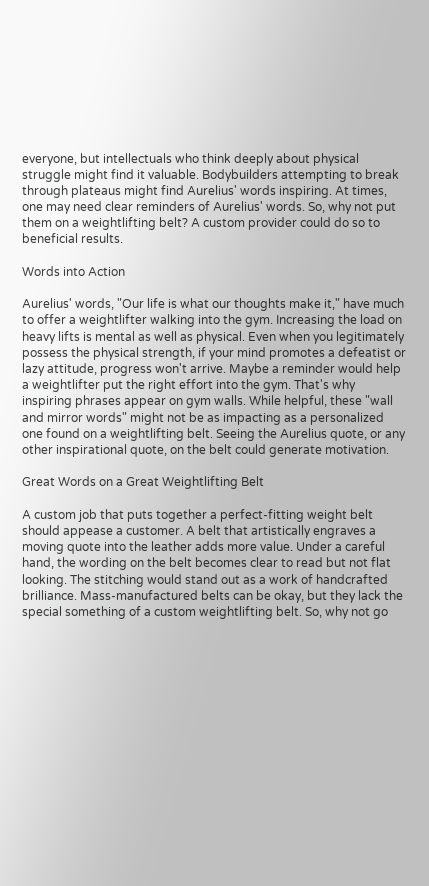everyone, but intellectuals who think deeply about physical struggle might find it valuable. Bodybuilders attempting to break through plateaus might find Aurelius' words inspiring. At times, one may need clear reminders of Aurelius' words. So, why not put them on a weightlifting belt? A custom provider could do so to beneficial results.

Words into Action

Aurelius' words, "Our life is what our thoughts make it," have much to offer a weightlifter walking into the gym. Increasing the load on heavy lifts is mental as well as physical. Even when you legitimately possess the physical strength, if your mind promotes a defeatist or lazy attitude, progress won't arrive. Maybe a reminder would help a weightlifter put the right effort into the gym. That's why inspiring phrases appear on gym walls. While helpful, these "wall and mirror words" might not be as impacting as a personalized one found on a weightlifting belt. Seeing the Aurelius quote, or any other inspirational quote, on the belt could generate motivation.

Great Words on a Great Weightlifting Belt

A custom job that puts together a perfect-fitting weight belt should appease a customer. A belt that artistically engraves a moving quote into the leather adds more value. Under a careful hand, the wording on the belt becomes clear to read but not flat looking. The stitching would stand out as a work of handcrafted brilliance. Mass-manufactured belts can be okay, but they lack the special something of a custom weightlifting belt. So, why not go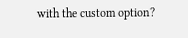with the custom option?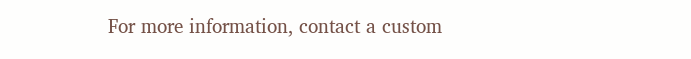For more information, contact a custom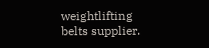weightlifting belts supplier.